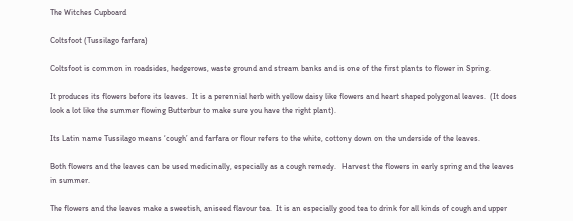The Witches Cupboard

Coltsfoot (Tussilago farfara)

Coltsfoot is common in roadsides, hedgerows, waste ground and stream banks and is one of the first plants to flower in Spring.

It produces its flowers before its leaves.  It is a perennial herb with yellow daisy like flowers and heart shaped polygonal leaves.  (It does look a lot like the summer flowing Butterbur to make sure you have the right plant).

Its Latin name Tussilago means ‘cough’ and farfara or flour refers to the white, cottony down on the underside of the leaves.

Both flowers and the leaves can be used medicinally, especially as a cough remedy.   Harvest the flowers in early spring and the leaves in summer.

The flowers and the leaves make a sweetish, aniseed flavour tea.  It is an especially good tea to drink for all kinds of cough and upper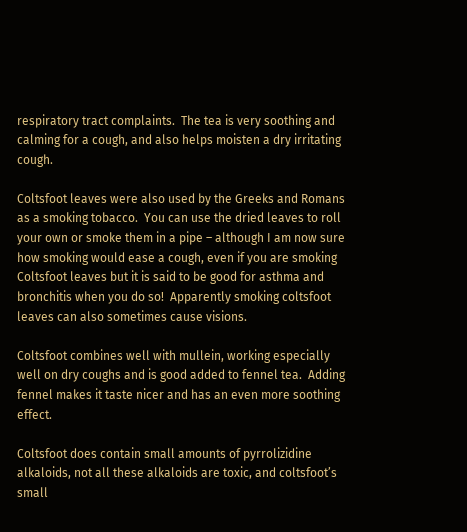respiratory tract complaints.  The tea is very soothing and calming for a cough, and also helps moisten a dry irritating cough.

Coltsfoot leaves were also used by the Greeks and Romans as a smoking tobacco.  You can use the dried leaves to roll your own or smoke them in a pipe – although I am now sure how smoking would ease a cough, even if you are smoking Coltsfoot leaves but it is said to be good for asthma and bronchitis when you do so!  Apparently smoking coltsfoot leaves can also sometimes cause visions.

Coltsfoot combines well with mullein, working especially well on dry coughs and is good added to fennel tea.  Adding fennel makes it taste nicer and has an even more soothing effect.

Coltsfoot does contain small amounts of pyrrolizidine alkaloids, not all these alkaloids are toxic, and coltsfoot’s small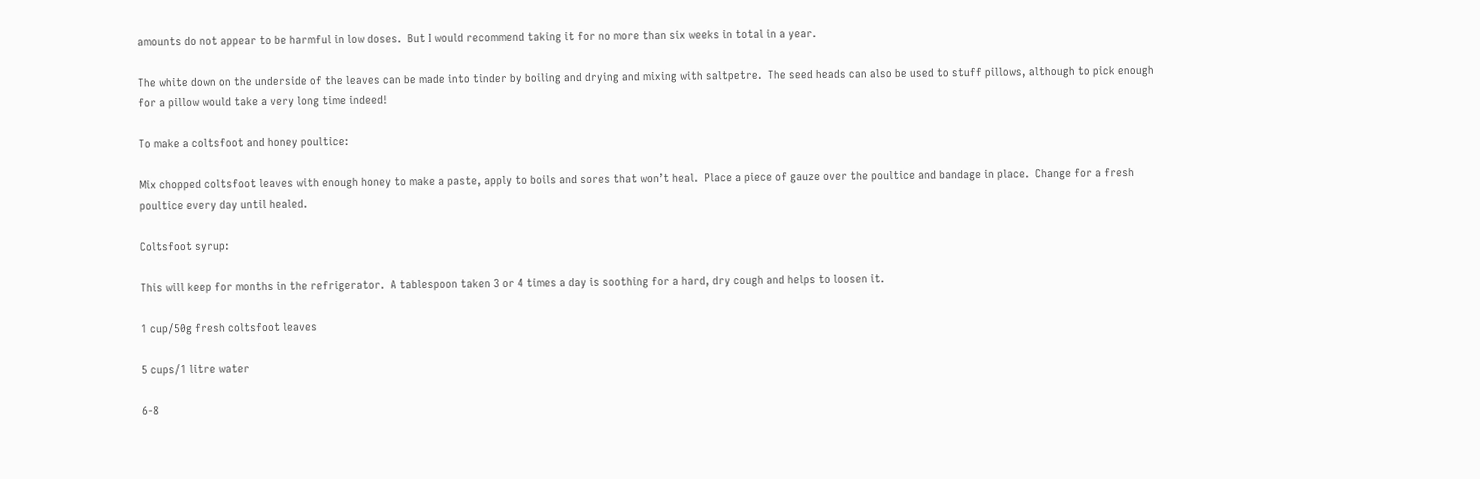amounts do not appear to be harmful in low doses.  But I would recommend taking it for no more than six weeks in total in a year.

The white down on the underside of the leaves can be made into tinder by boiling and drying and mixing with saltpetre.  The seed heads can also be used to stuff pillows, although to pick enough for a pillow would take a very long time indeed!

To make a coltsfoot and honey poultice:

Mix chopped coltsfoot leaves with enough honey to make a paste, apply to boils and sores that won’t heal.  Place a piece of gauze over the poultice and bandage in place.  Change for a fresh poultice every day until healed.

Coltsfoot syrup:

This will keep for months in the refrigerator.  A tablespoon taken 3 or 4 times a day is soothing for a hard, dry cough and helps to loosen it.

1 cup/50g fresh coltsfoot leaves

5 cups/1 litre water

6-8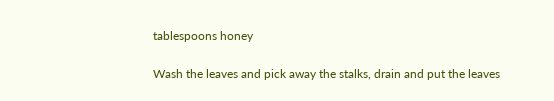tablespoons honey

Wash the leaves and pick away the stalks, drain and put the leaves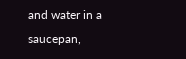and water in a saucepan,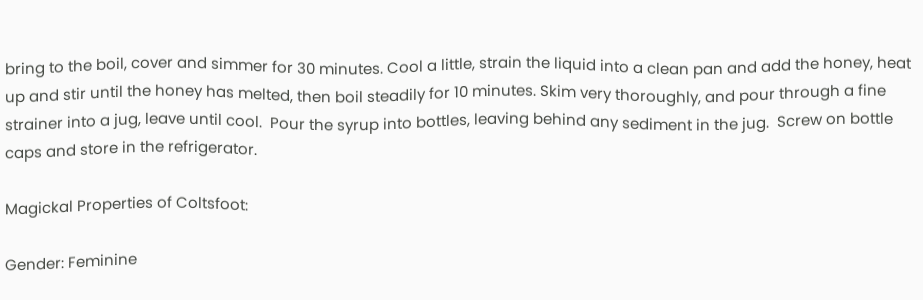bring to the boil, cover and simmer for 30 minutes. Cool a little, strain the liquid into a clean pan and add the honey, heat up and stir until the honey has melted, then boil steadily for 10 minutes. Skim very thoroughly, and pour through a fine strainer into a jug, leave until cool.  Pour the syrup into bottles, leaving behind any sediment in the jug.  Screw on bottle caps and store in the refrigerator.

Magickal Properties of Coltsfoot:

Gender: Feminine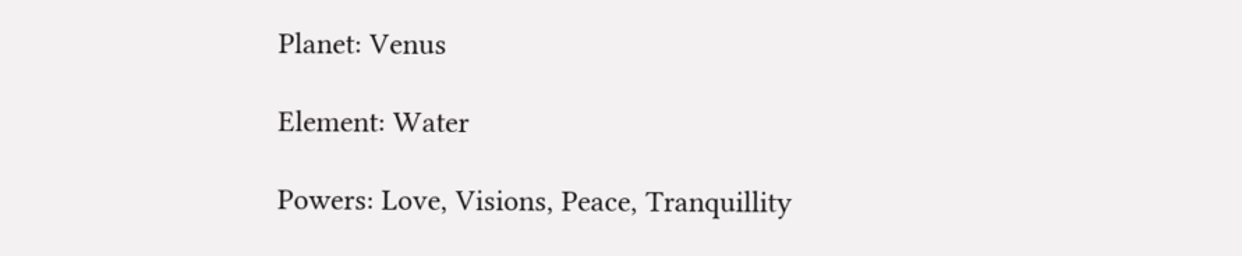Planet: Venus

Element: Water

Powers: Love, Visions, Peace, Tranquillity